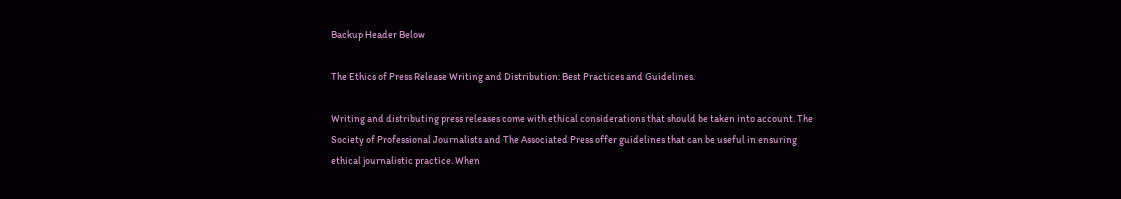Backup Header Below

The Ethics of Press Release Writing and Distribution: Best Practices and Guidelines.

Writing and distributing press releases come with ethical considerations that should be taken into account. The Society of Professional Journalists and The Associated Press offer guidelines that can be useful in ensuring ethical journalistic practice. When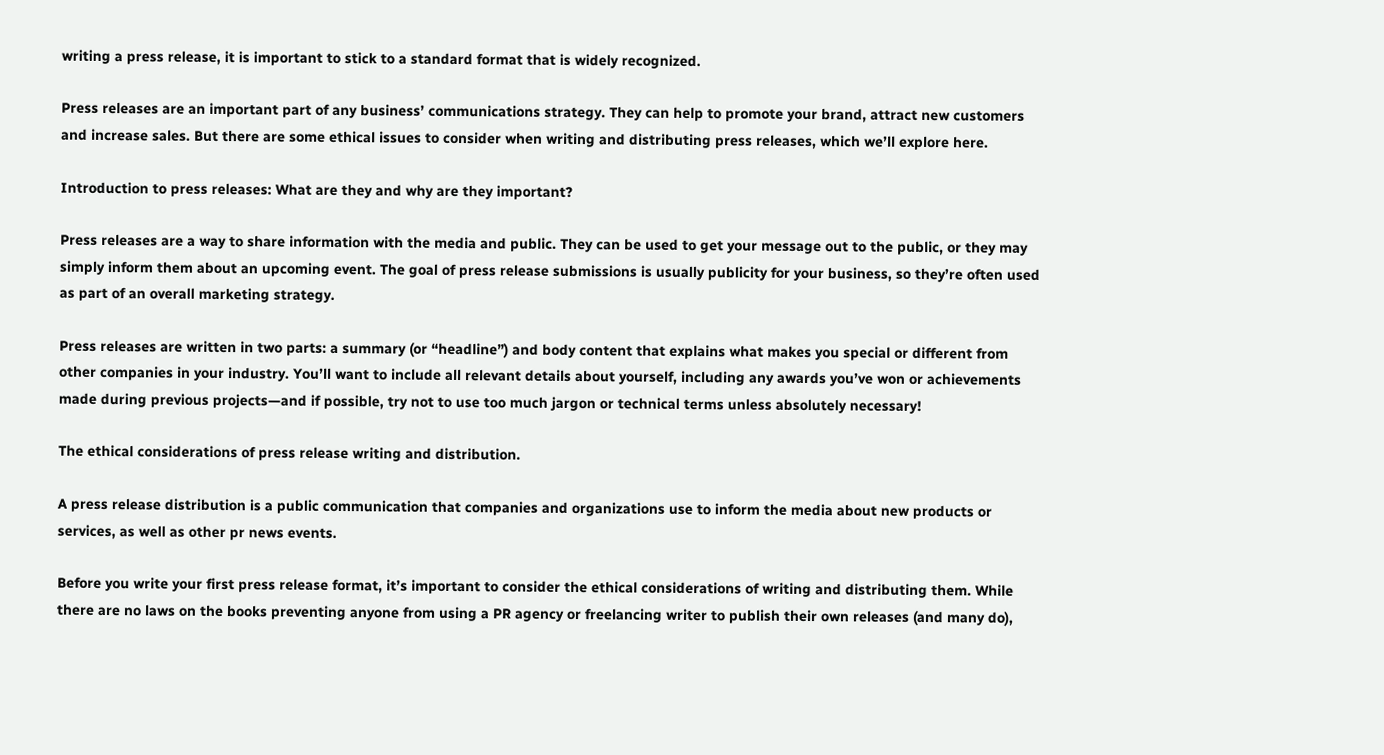writing a press release, it is important to stick to a standard format that is widely recognized.

Press releases are an important part of any business’ communications strategy. They can help to promote your brand, attract new customers and increase sales. But there are some ethical issues to consider when writing and distributing press releases, which we’ll explore here.

Introduction to press releases: What are they and why are they important?

Press releases are a way to share information with the media and public. They can be used to get your message out to the public, or they may simply inform them about an upcoming event. The goal of press release submissions is usually publicity for your business, so they’re often used as part of an overall marketing strategy.

Press releases are written in two parts: a summary (or “headline”) and body content that explains what makes you special or different from other companies in your industry. You’ll want to include all relevant details about yourself, including any awards you’ve won or achievements made during previous projects—and if possible, try not to use too much jargon or technical terms unless absolutely necessary!

The ethical considerations of press release writing and distribution.

A press release distribution is a public communication that companies and organizations use to inform the media about new products or services, as well as other pr news events.

Before you write your first press release format, it’s important to consider the ethical considerations of writing and distributing them. While there are no laws on the books preventing anyone from using a PR agency or freelancing writer to publish their own releases (and many do),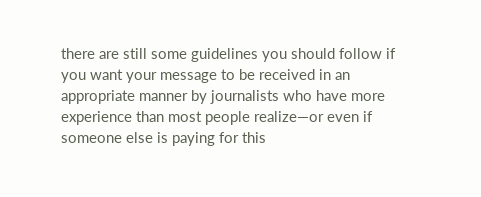there are still some guidelines you should follow if you want your message to be received in an appropriate manner by journalists who have more experience than most people realize—or even if someone else is paying for this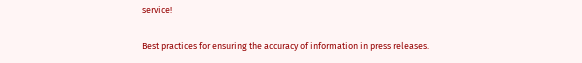service!

Best practices for ensuring the accuracy of information in press releases.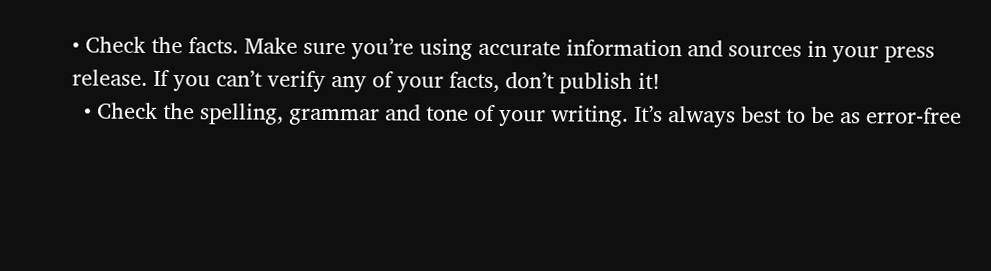• Check the facts. Make sure you’re using accurate information and sources in your press release. If you can’t verify any of your facts, don’t publish it!
  • Check the spelling, grammar and tone of your writing. It’s always best to be as error-free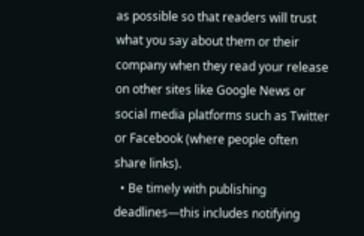as possible so that readers will trust what you say about them or their company when they read your release on other sites like Google News or social media platforms such as Twitter or Facebook (where people often share links).
  • Be timely with publishing deadlines—this includes notifying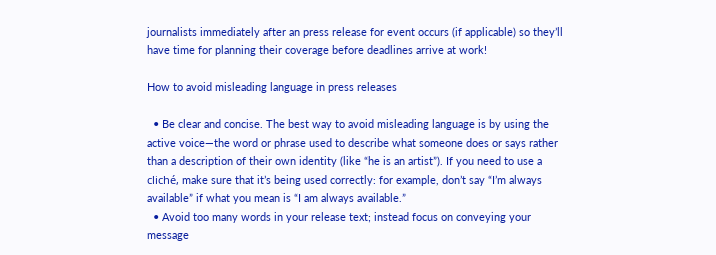journalists immediately after an press release for event occurs (if applicable) so they’ll have time for planning their coverage before deadlines arrive at work!

How to avoid misleading language in press releases

  • Be clear and concise. The best way to avoid misleading language is by using the active voice—the word or phrase used to describe what someone does or says rather than a description of their own identity (like “he is an artist”). If you need to use a cliché, make sure that it’s being used correctly: for example, don’t say “I’m always available” if what you mean is “I am always available.”
  • Avoid too many words in your release text; instead focus on conveying your message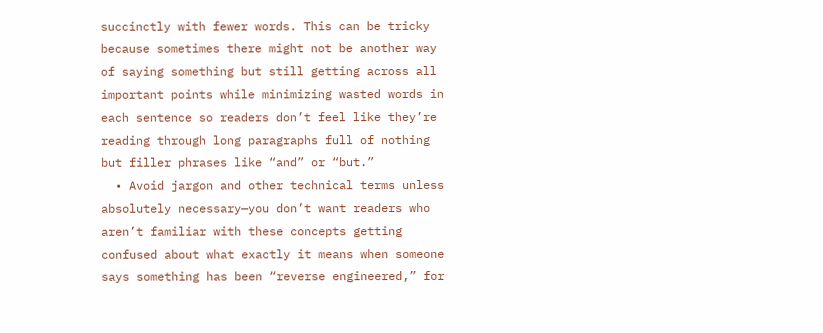succinctly with fewer words. This can be tricky because sometimes there might not be another way of saying something but still getting across all important points while minimizing wasted words in each sentence so readers don’t feel like they’re reading through long paragraphs full of nothing but filler phrases like “and” or “but.”
  • Avoid jargon and other technical terms unless absolutely necessary—you don’t want readers who aren’t familiar with these concepts getting confused about what exactly it means when someone says something has been “reverse engineered,” for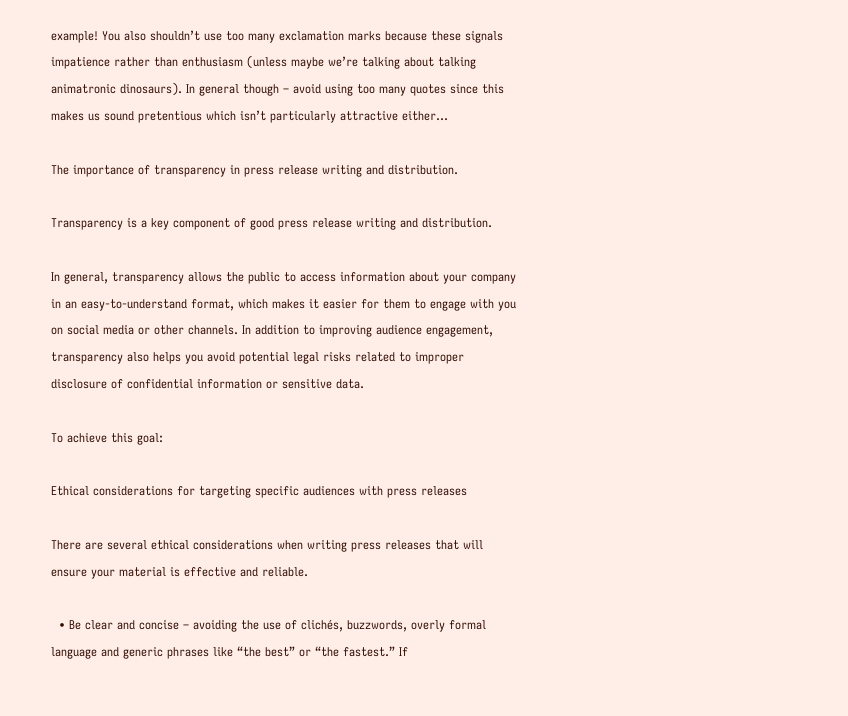example! You also shouldn’t use too many exclamation marks because these signals impatience rather than enthusiasm (unless maybe we’re talking about talking animatronic dinosaurs). In general though – avoid using too many quotes since this makes us sound pretentious which isn’t particularly attractive either…

The importance of transparency in press release writing and distribution.

Transparency is a key component of good press release writing and distribution.

In general, transparency allows the public to access information about your company in an easy-to-understand format, which makes it easier for them to engage with you on social media or other channels. In addition to improving audience engagement, transparency also helps you avoid potential legal risks related to improper disclosure of confidential information or sensitive data.

To achieve this goal:

Ethical considerations for targeting specific audiences with press releases

There are several ethical considerations when writing press releases that will ensure your material is effective and reliable.

  • Be clear and concise – avoiding the use of clichés, buzzwords, overly formal language and generic phrases like “the best” or “the fastest.” If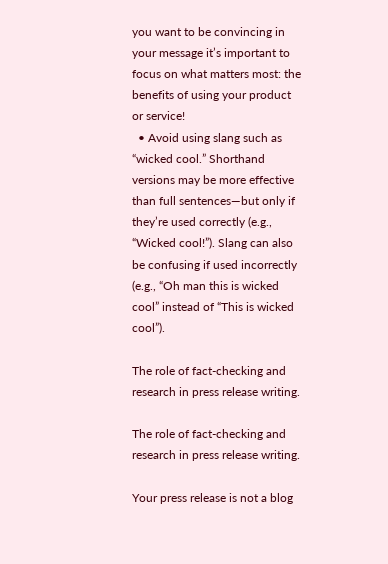you want to be convincing in your message it’s important to focus on what matters most: the benefits of using your product or service!
  • Avoid using slang such as “wicked cool.” Shorthand versions may be more effective than full sentences—but only if they’re used correctly (e.g., “Wicked cool!”). Slang can also be confusing if used incorrectly (e.g., “Oh man this is wicked cool” instead of “This is wicked cool”).

The role of fact-checking and research in press release writing.

The role of fact-checking and research in press release writing.

Your press release is not a blog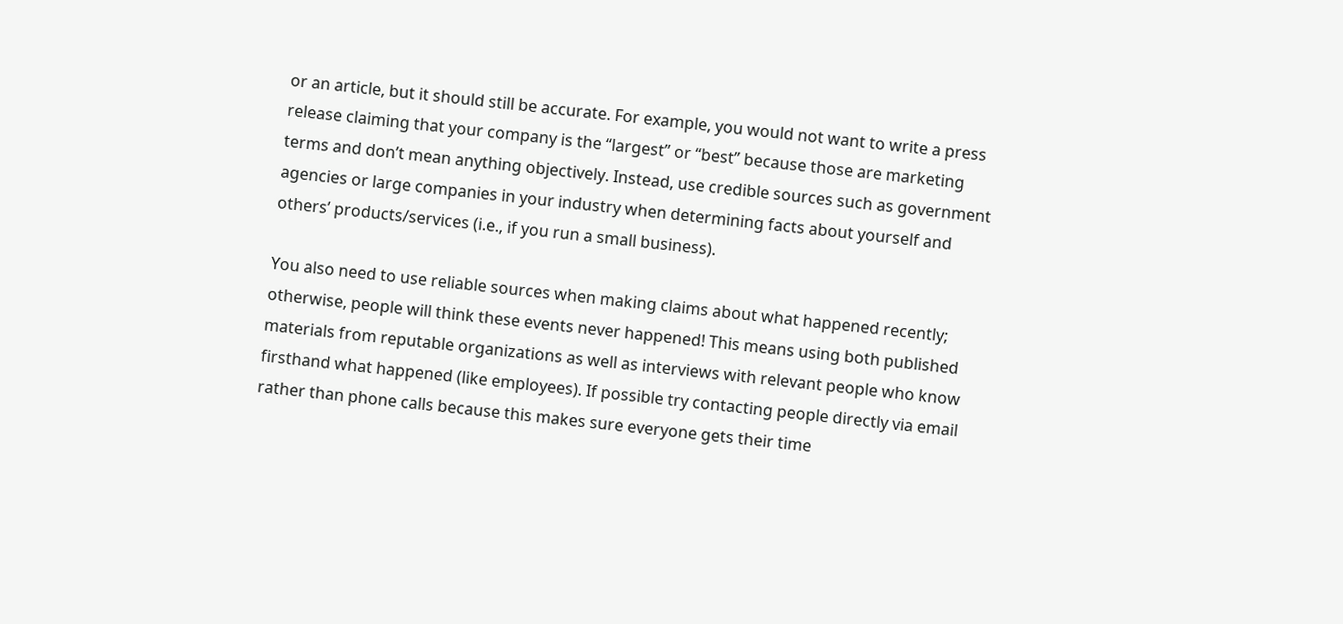or an article, but it should still be accurate. For example, you would not want to write a press release claiming that your company is the “largest” or “best” because those are marketing terms and don’t mean anything objectively. Instead, use credible sources such as government agencies or large companies in your industry when determining facts about yourself and others’ products/services (i.e., if you run a small business).

You also need to use reliable sources when making claims about what happened recently; otherwise, people will think these events never happened! This means using both published materials from reputable organizations as well as interviews with relevant people who know firsthand what happened (like employees). If possible try contacting people directly via email rather than phone calls because this makes sure everyone gets their time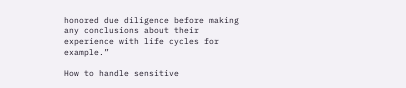honored due diligence before making any conclusions about their experience with life cycles for example.”

How to handle sensitive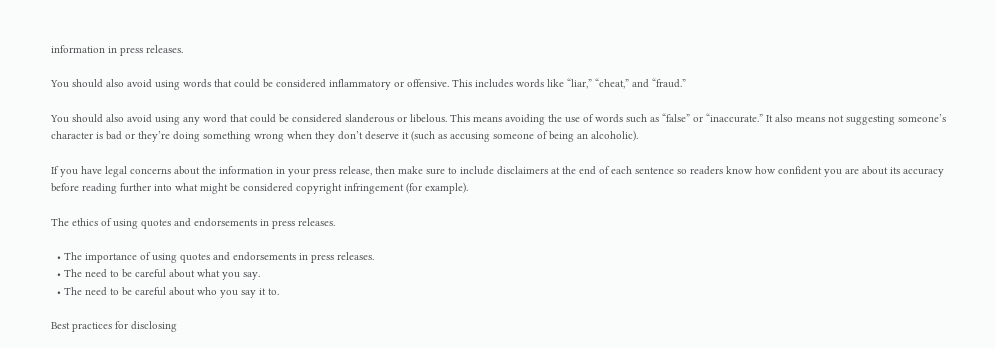information in press releases.

You should also avoid using words that could be considered inflammatory or offensive. This includes words like “liar,” “cheat,” and “fraud.”

You should also avoid using any word that could be considered slanderous or libelous. This means avoiding the use of words such as “false” or “inaccurate.” It also means not suggesting someone’s character is bad or they’re doing something wrong when they don’t deserve it (such as accusing someone of being an alcoholic).

If you have legal concerns about the information in your press release, then make sure to include disclaimers at the end of each sentence so readers know how confident you are about its accuracy before reading further into what might be considered copyright infringement (for example).

The ethics of using quotes and endorsements in press releases.

  • The importance of using quotes and endorsements in press releases.
  • The need to be careful about what you say.
  • The need to be careful about who you say it to.

Best practices for disclosing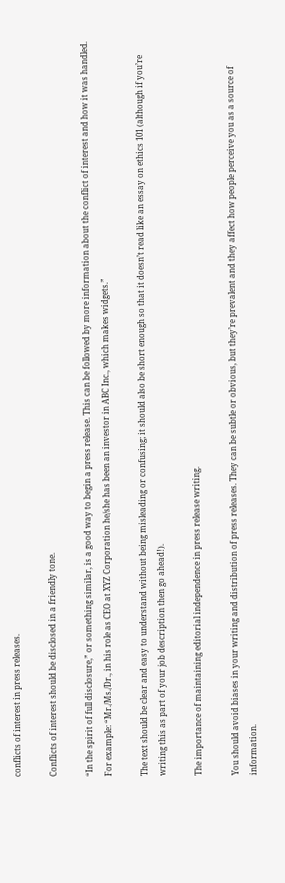conflicts of interest in press releases.

Conflicts of interest should be disclosed in a friendly tone.

“In the spirit of full disclosure,” or something similar, is a good way to begin a press release. This can be followed by more information about the conflict of interest and how it was handled. For example: “Mr./Ms./Dr., in his role as CEO at XYZ Corporation he/she has been an investor in ABC Inc., which makes widgets.”

The text should be clear and easy to understand without being misleading or confusing; it should also be short enough so that it doesn’t read like an essay on ethics 101 (although if you’re writing this as part of your job description then go ahead!).

The importance of maintaining editorial independence in press release writing.

You should avoid biases in your writing and distribution of press releases. They can be subtle or obvious, but they’re prevalent and they affect how people perceive you as a source of information.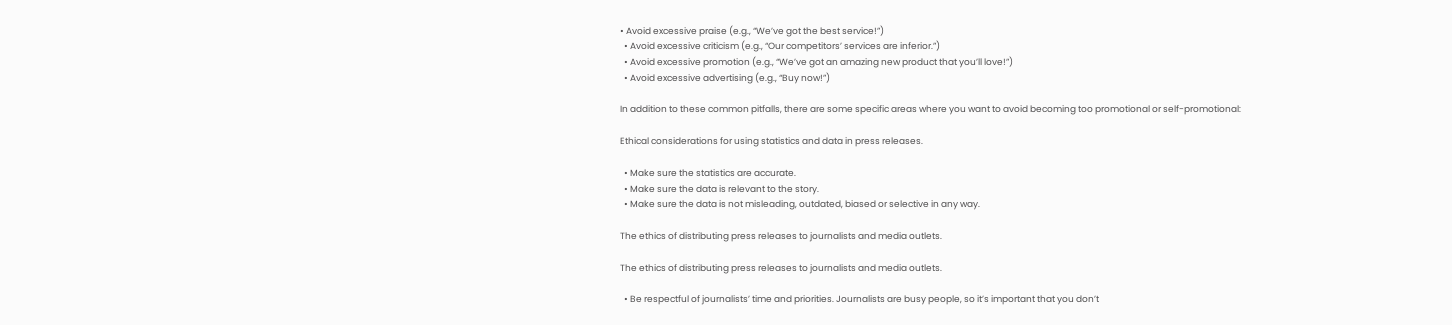• Avoid excessive praise (e.g., “We’ve got the best service!”)
  • Avoid excessive criticism (e.g., “Our competitors’ services are inferior.”)
  • Avoid excessive promotion (e.g., “We’ve got an amazing new product that you’ll love!”)
  • Avoid excessive advertising (e.g., “Buy now!”)

In addition to these common pitfalls, there are some specific areas where you want to avoid becoming too promotional or self-promotional:

Ethical considerations for using statistics and data in press releases.

  • Make sure the statistics are accurate.
  • Make sure the data is relevant to the story.
  • Make sure the data is not misleading, outdated, biased or selective in any way.

The ethics of distributing press releases to journalists and media outlets.

The ethics of distributing press releases to journalists and media outlets.

  • Be respectful of journalists’ time and priorities. Journalists are busy people, so it’s important that you don’t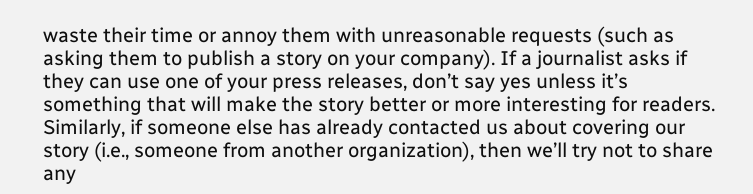waste their time or annoy them with unreasonable requests (such as asking them to publish a story on your company). If a journalist asks if they can use one of your press releases, don’t say yes unless it’s something that will make the story better or more interesting for readers. Similarly, if someone else has already contacted us about covering our story (i.e., someone from another organization), then we’ll try not to share any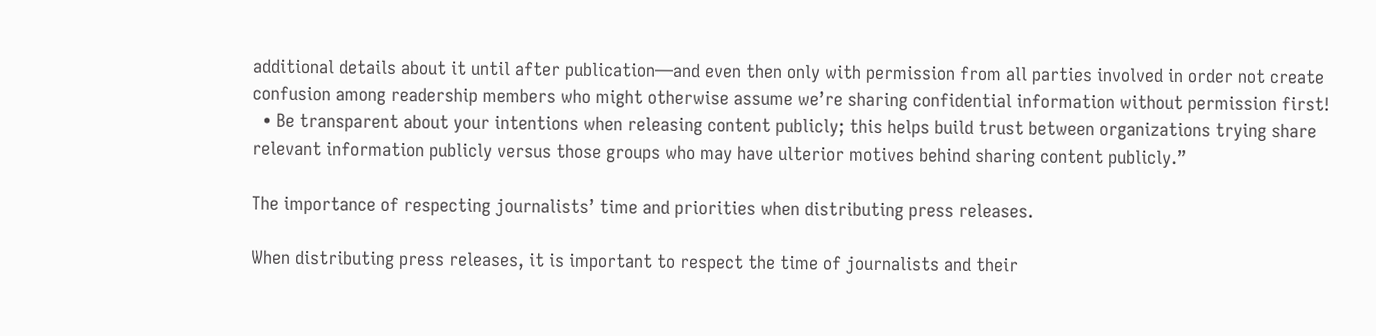additional details about it until after publication—and even then only with permission from all parties involved in order not create confusion among readership members who might otherwise assume we’re sharing confidential information without permission first!
  • Be transparent about your intentions when releasing content publicly; this helps build trust between organizations trying share relevant information publicly versus those groups who may have ulterior motives behind sharing content publicly.”

The importance of respecting journalists’ time and priorities when distributing press releases.

When distributing press releases, it is important to respect the time of journalists and their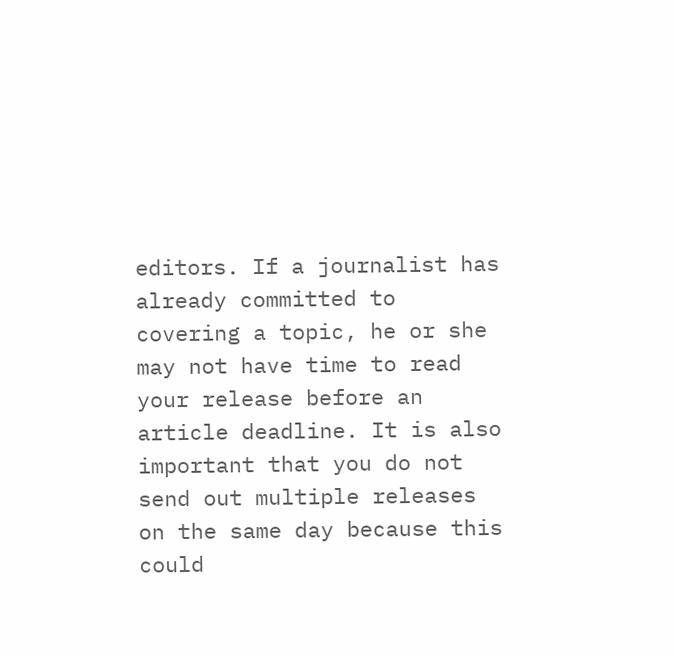editors. If a journalist has already committed to covering a topic, he or she may not have time to read your release before an article deadline. It is also important that you do not send out multiple releases on the same day because this could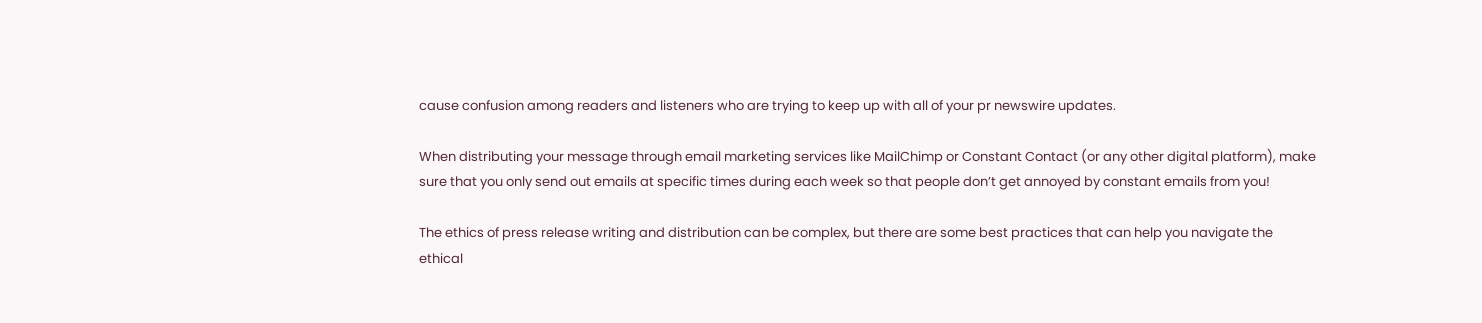cause confusion among readers and listeners who are trying to keep up with all of your pr newswire updates.

When distributing your message through email marketing services like MailChimp or Constant Contact (or any other digital platform), make sure that you only send out emails at specific times during each week so that people don’t get annoyed by constant emails from you!

The ethics of press release writing and distribution can be complex, but there are some best practices that can help you navigate the ethical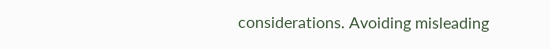considerations. Avoiding misleading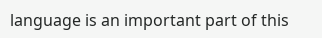language is an important part of this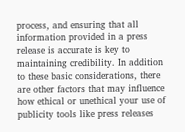process, and ensuring that all information provided in a press release is accurate is key to maintaining credibility. In addition to these basic considerations, there are other factors that may influence how ethical or unethical your use of publicity tools like press releases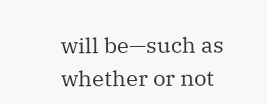will be—such as whether or not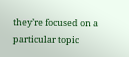they’re focused on a particular topic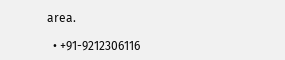area.

  • +91-9212306116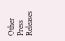Other Press Releases